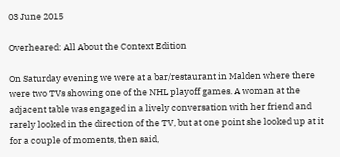03 June 2015

Overheared: All About the Context Edition

On Saturday evening we were at a bar/restaurant in Malden where there were two TVs showing one of the NHL playoff games. A woman at the adjacent table was engaged in a lively conversation with her friend and rarely looked in the direction of the TV, but at one point she looked up at it for a couple of moments, then said,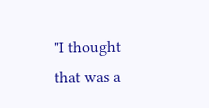"I thought that was a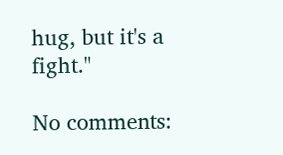hug, but it's a fight."

No comments: